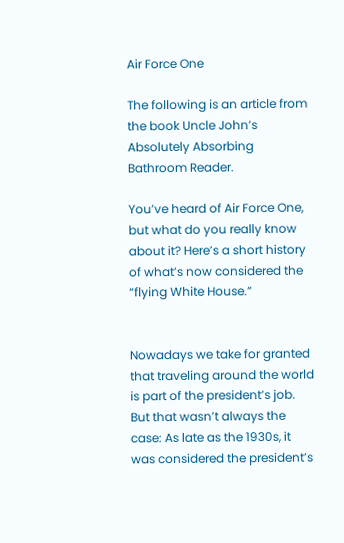Air Force One

The following is an article from the book Uncle John’s Absolutely Absorbing Bathroom Reader.

You’ve heard of Air Force One, but what do you really know about it? Here’s a short history of what’s now considered the “flying White House.”


Nowadays we take for granted that traveling around the world is part of the president’s job. But that wasn’t always the case: As late as the 1930s, it was considered the president’s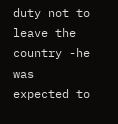duty not to leave the country -he was expected to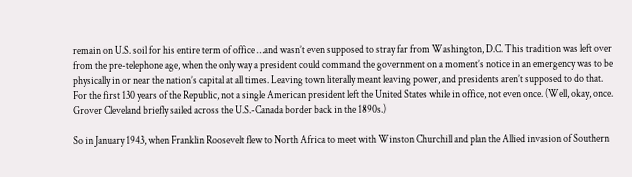remain on U.S. soil for his entire term of office …and wasn’t even supposed to stray far from Washington, D.C. This tradition was left over from the pre-telephone age, when the only way a president could command the government on a moment’s notice in an emergency was to be physically in or near the nation’s capital at all times. Leaving town literally meant leaving power, and presidents aren’t supposed to do that. For the first 130 years of the Republic, not a single American president left the United States while in office, not even once. (Well, okay, once. Grover Cleveland briefly sailed across the U.S.-Canada border back in the 1890s.)

So in January 1943, when Franklin Roosevelt flew to North Africa to meet with Winston Churchill and plan the Allied invasion of Southern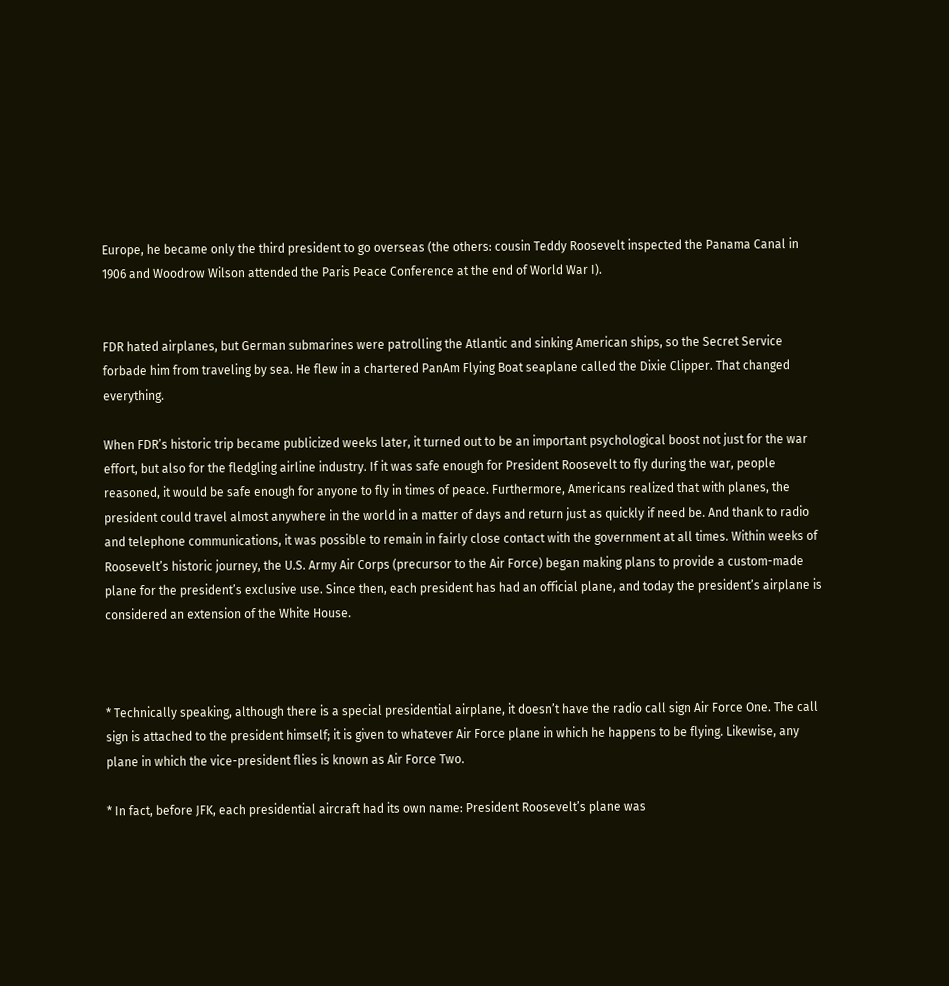Europe, he became only the third president to go overseas (the others: cousin Teddy Roosevelt inspected the Panama Canal in 1906 and Woodrow Wilson attended the Paris Peace Conference at the end of World War I).


FDR hated airplanes, but German submarines were patrolling the Atlantic and sinking American ships, so the Secret Service forbade him from traveling by sea. He flew in a chartered PanAm Flying Boat seaplane called the Dixie Clipper. That changed everything.

When FDR’s historic trip became publicized weeks later, it turned out to be an important psychological boost not just for the war effort, but also for the fledgling airline industry. If it was safe enough for President Roosevelt to fly during the war, people reasoned, it would be safe enough for anyone to fly in times of peace. Furthermore, Americans realized that with planes, the president could travel almost anywhere in the world in a matter of days and return just as quickly if need be. And thank to radio and telephone communications, it was possible to remain in fairly close contact with the government at all times. Within weeks of Roosevelt’s historic journey, the U.S. Army Air Corps (precursor to the Air Force) began making plans to provide a custom-made plane for the president’s exclusive use. Since then, each president has had an official plane, and today the president’s airplane is considered an extension of the White House.



* Technically speaking, although there is a special presidential airplane, it doesn’t have the radio call sign Air Force One. The call sign is attached to the president himself; it is given to whatever Air Force plane in which he happens to be flying. Likewise, any plane in which the vice-president flies is known as Air Force Two.

* In fact, before JFK, each presidential aircraft had its own name: President Roosevelt’s plane was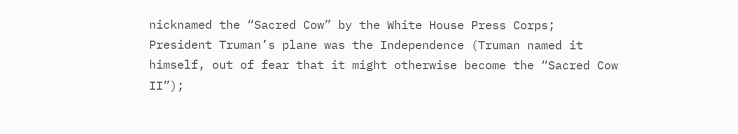nicknamed the “Sacred Cow” by the White House Press Corps; President Truman’s plane was the Independence (Truman named it himself, out of fear that it might otherwise become the “Sacred Cow II”);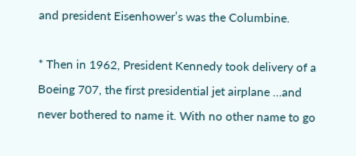and president Eisenhower’s was the Columbine.

* Then in 1962, President Kennedy took delivery of a Boeing 707, the first presidential jet airplane …and never bothered to name it. With no other name to go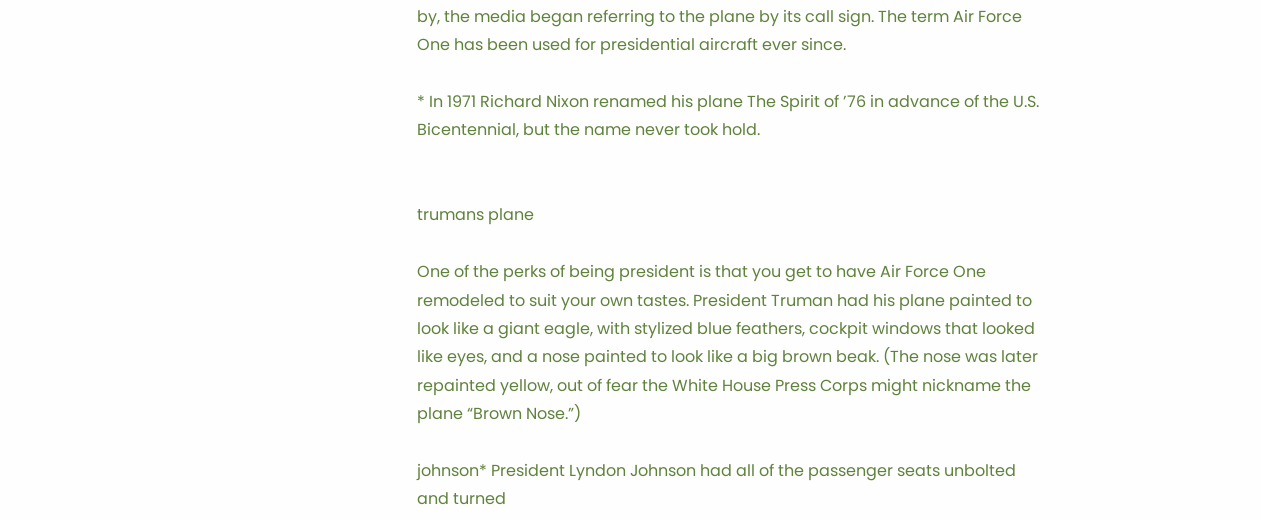by, the media began referring to the plane by its call sign. The term Air Force One has been used for presidential aircraft ever since.

* In 1971 Richard Nixon renamed his plane The Spirit of ’76 in advance of the U.S. Bicentennial, but the name never took hold.


trumans plane

One of the perks of being president is that you get to have Air Force One remodeled to suit your own tastes. President Truman had his plane painted to look like a giant eagle, with stylized blue feathers, cockpit windows that looked like eyes, and a nose painted to look like a big brown beak. (The nose was later repainted yellow, out of fear the White House Press Corps might nickname the plane “Brown Nose.”)

johnson* President Lyndon Johnson had all of the passenger seats unbolted and turned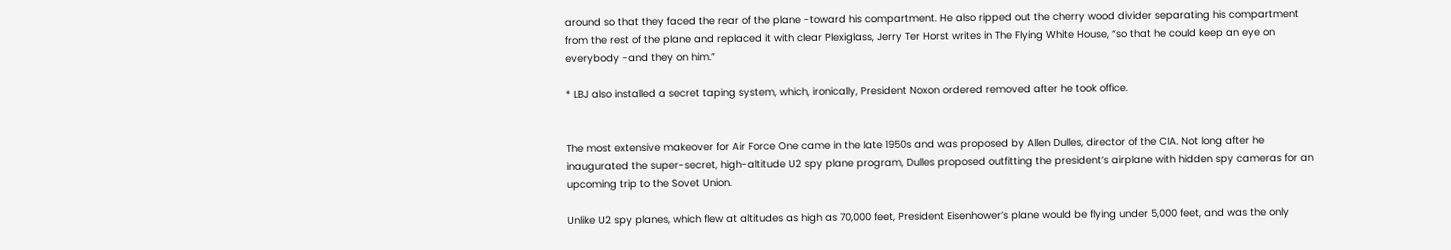around so that they faced the rear of the plane -toward his compartment. He also ripped out the cherry wood divider separating his compartment from the rest of the plane and replaced it with clear Plexiglass, Jerry Ter Horst writes in The Flying White House, “so that he could keep an eye on everybody -and they on him.”

* LBJ also installed a secret taping system, which, ironically, President Noxon ordered removed after he took office.


The most extensive makeover for Air Force One came in the late 1950s and was proposed by Allen Dulles, director of the CIA. Not long after he inaugurated the super-secret, high-altitude U2 spy plane program, Dulles proposed outfitting the president’s airplane with hidden spy cameras for an upcoming trip to the Sovet Union.

Unlike U2 spy planes, which flew at altitudes as high as 70,000 feet, President Eisenhower’s plane would be flying under 5,000 feet, and was the only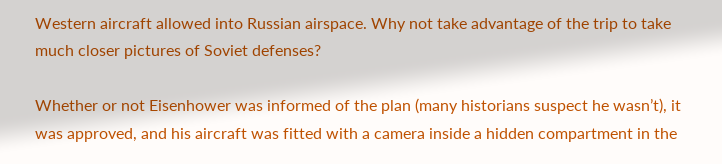Western aircraft allowed into Russian airspace. Why not take advantage of the trip to take much closer pictures of Soviet defenses?

Whether or not Eisenhower was informed of the plan (many historians suspect he wasn’t), it was approved, and his aircraft was fitted with a camera inside a hidden compartment in the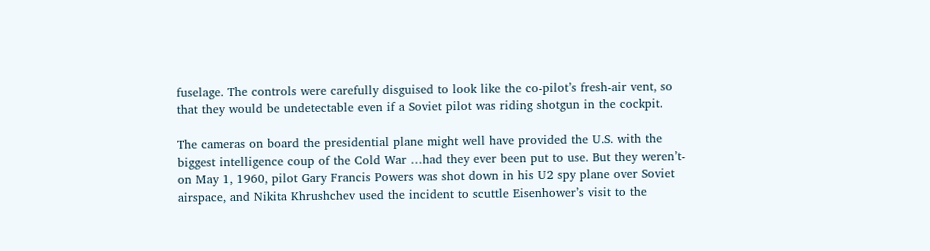fuselage. The controls were carefully disguised to look like the co-pilot’s fresh-air vent, so that they would be undetectable even if a Soviet pilot was riding shotgun in the cockpit.

The cameras on board the presidential plane might well have provided the U.S. with the biggest intelligence coup of the Cold War …had they ever been put to use. But they weren’t- on May 1, 1960, pilot Gary Francis Powers was shot down in his U2 spy plane over Soviet airspace, and Nikita Khrushchev used the incident to scuttle Eisenhower’s visit to the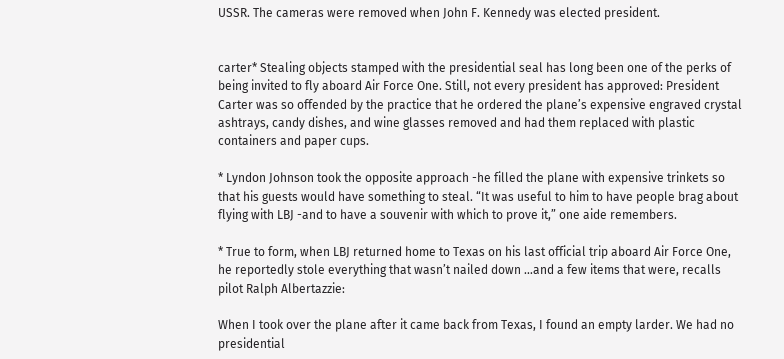USSR. The cameras were removed when John F. Kennedy was elected president.


carter* Stealing objects stamped with the presidential seal has long been one of the perks of being invited to fly aboard Air Force One. Still, not every president has approved: President Carter was so offended by the practice that he ordered the plane’s expensive engraved crystal ashtrays, candy dishes, and wine glasses removed and had them replaced with plastic containers and paper cups.

* Lyndon Johnson took the opposite approach -he filled the plane with expensive trinkets so that his guests would have something to steal. “It was useful to him to have people brag about flying with LBJ -and to have a souvenir with which to prove it,” one aide remembers.

* True to form, when LBJ returned home to Texas on his last official trip aboard Air Force One, he reportedly stole everything that wasn’t nailed down …and a few items that were, recalls pilot Ralph Albertazzie:

When I took over the plane after it came back from Texas, I found an empty larder. We had no presidential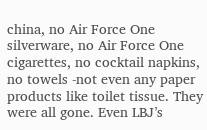china, no Air Force One silverware, no Air Force One cigarettes, no cocktail napkins, no towels -not even any paper products like toilet tissue. They were all gone. Even LBJ’s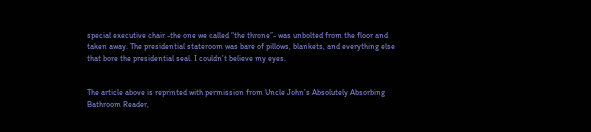special executive chair -the one we called “the throne”- was unbolted from the floor and taken away. The presidential stateroom was bare of pillows, blankets, and everything else that bore the presidential seal. I couldn’t believe my eyes.


The article above is reprinted with permission from Uncle John’s Absolutely Absorbing Bathroom Reader,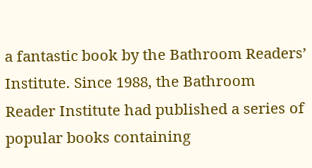a fantastic book by the Bathroom Readers’ Institute. Since 1988, the Bathroom Reader Institute had published a series of popular books containing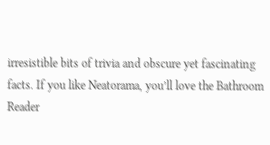irresistible bits of trivia and obscure yet fascinating facts. If you like Neatorama, you’ll love the Bathroom Reader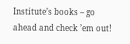Institute’s books – go ahead and check ’em out!